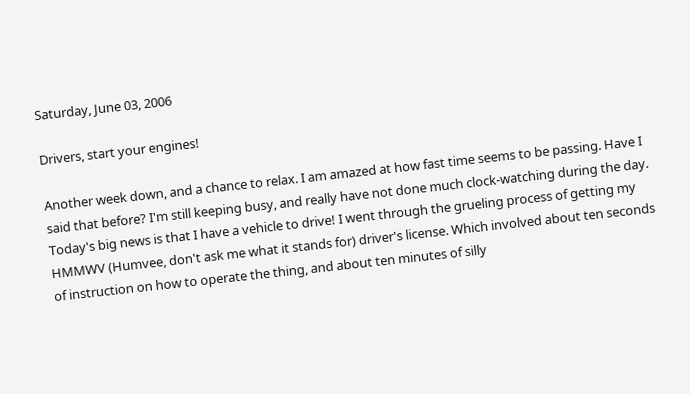Saturday, June 03, 2006

Drivers, start your engines!

Another week down, and a chance to relax. I am amazed at how fast time seems to be passing. Have I said that before? I'm still keeping busy, and really have not done much clock-watching during the day. Today's big news is that I have a vehicle to drive! I went through the grueling process of getting my HMMWV (Humvee, don't ask me what it stands for) driver's license. Which involved about ten seconds of instruction on how to operate the thing, and about ten minutes of silly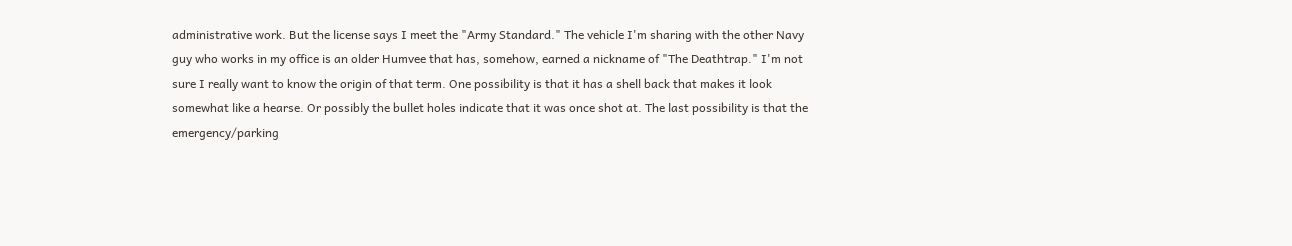administrative work. But the license says I meet the "Army Standard." The vehicle I'm sharing with the other Navy guy who works in my office is an older Humvee that has, somehow, earned a nickname of "The Deathtrap." I'm not sure I really want to know the origin of that term. One possibility is that it has a shell back that makes it look somewhat like a hearse. Or possibly the bullet holes indicate that it was once shot at. The last possibility is that the emergency/parking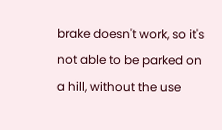brake doesn't work, so it's not able to be parked on a hill, without the use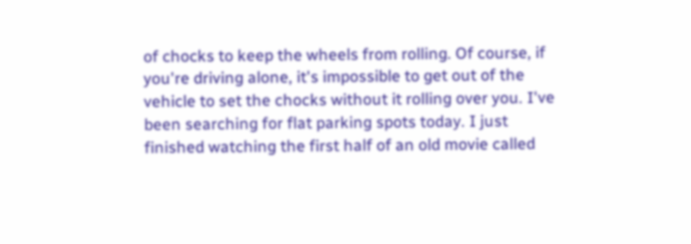of chocks to keep the wheels from rolling. Of course, if you're driving alone, it's impossible to get out of the vehicle to set the chocks without it rolling over you. I've been searching for flat parking spots today. I just finished watching the first half of an old movie called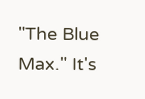"The Blue Max." It's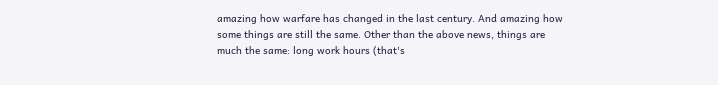amazing how warfare has changed in the last century. And amazing how some things are still the same. Other than the above news, things are much the same: long work hours (that's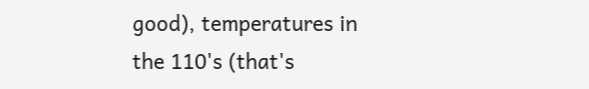good), temperatures in the 110's (that's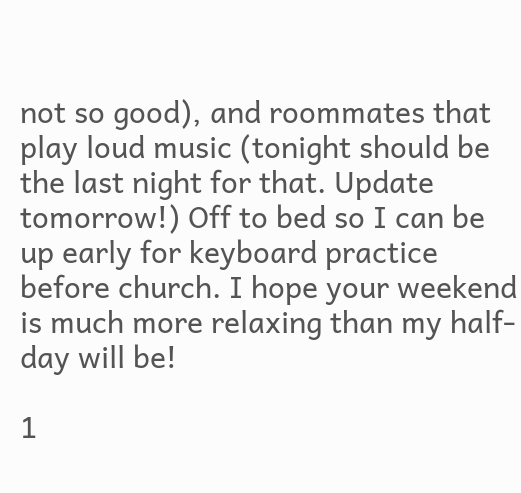not so good), and roommates that play loud music (tonight should be the last night for that. Update tomorrow!) Off to bed so I can be up early for keyboard practice before church. I hope your weekend is much more relaxing than my half-day will be!

1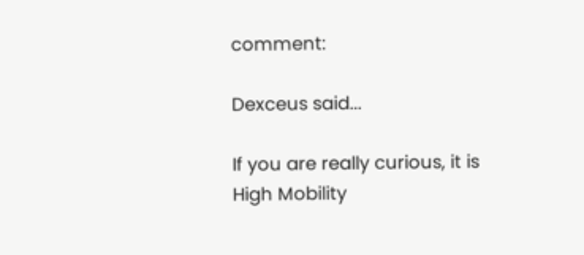comment:

Dexceus said...

If you are really curious, it is High Mobility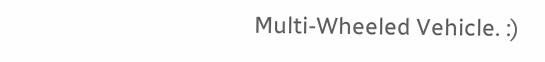Multi-Wheeled Vehicle. :)